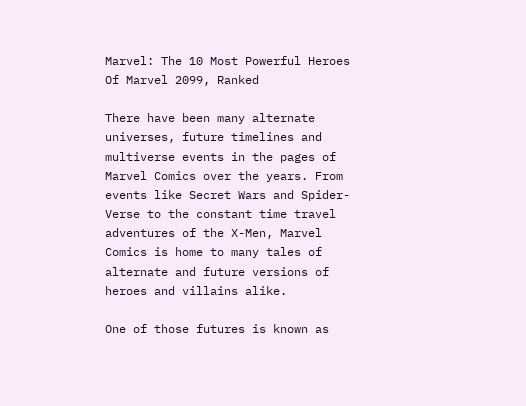Marvel: The 10 Most Powerful Heroes Of Marvel 2099, Ranked

There have been many alternate universes, future timelines and multiverse events in the pages of Marvel Comics over the years. From events like Secret Wars and Spider-Verse to the constant time travel adventures of the X-Men, Marvel Comics is home to many tales of alternate and future versions of heroes and villains alike.

One of those futures is known as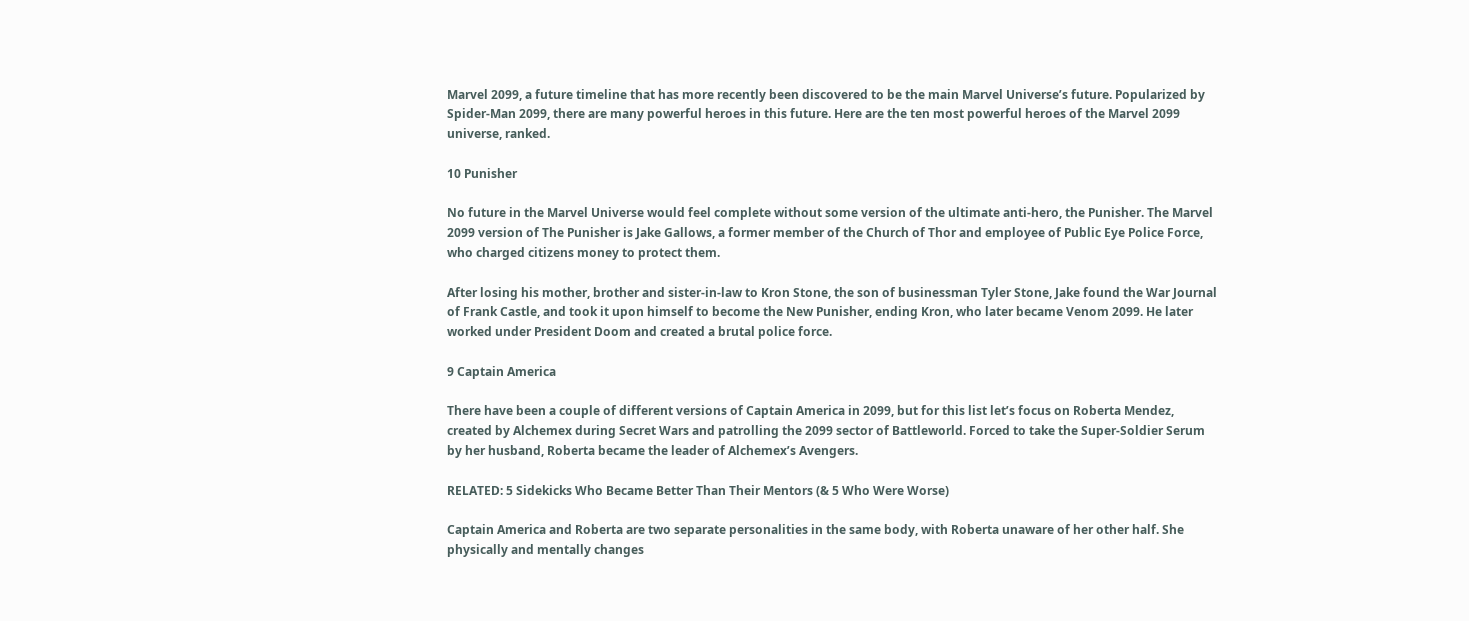Marvel 2099, a future timeline that has more recently been discovered to be the main Marvel Universe’s future. Popularized by Spider-Man 2099, there are many powerful heroes in this future. Here are the ten most powerful heroes of the Marvel 2099 universe, ranked.

10 Punisher

No future in the Marvel Universe would feel complete without some version of the ultimate anti-hero, the Punisher. The Marvel 2099 version of The Punisher is Jake Gallows, a former member of the Church of Thor and employee of Public Eye Police Force, who charged citizens money to protect them.

After losing his mother, brother and sister-in-law to Kron Stone, the son of businessman Tyler Stone, Jake found the War Journal of Frank Castle, and took it upon himself to become the New Punisher, ending Kron, who later became Venom 2099. He later worked under President Doom and created a brutal police force.

9 Captain America

There have been a couple of different versions of Captain America in 2099, but for this list let’s focus on Roberta Mendez, created by Alchemex during Secret Wars and patrolling the 2099 sector of Battleworld. Forced to take the Super-Soldier Serum by her husband, Roberta became the leader of Alchemex’s Avengers.

RELATED: 5 Sidekicks Who Became Better Than Their Mentors (& 5 Who Were Worse)

Captain America and Roberta are two separate personalities in the same body, with Roberta unaware of her other half. She physically and mentally changes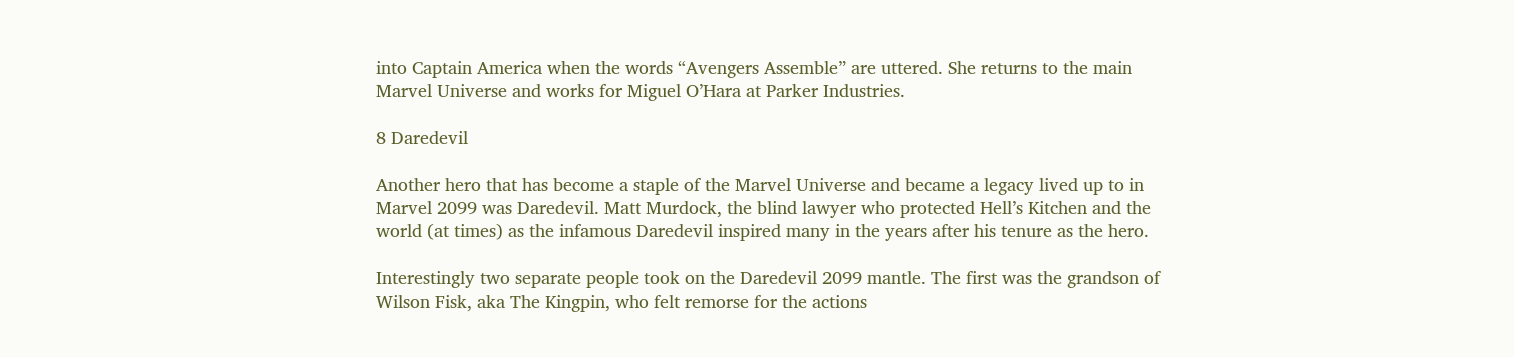into Captain America when the words “Avengers Assemble” are uttered. She returns to the main Marvel Universe and works for Miguel O’Hara at Parker Industries.

8 Daredevil

Another hero that has become a staple of the Marvel Universe and became a legacy lived up to in Marvel 2099 was Daredevil. Matt Murdock, the blind lawyer who protected Hell’s Kitchen and the world (at times) as the infamous Daredevil inspired many in the years after his tenure as the hero.

Interestingly two separate people took on the Daredevil 2099 mantle. The first was the grandson of Wilson Fisk, aka The Kingpin, who felt remorse for the actions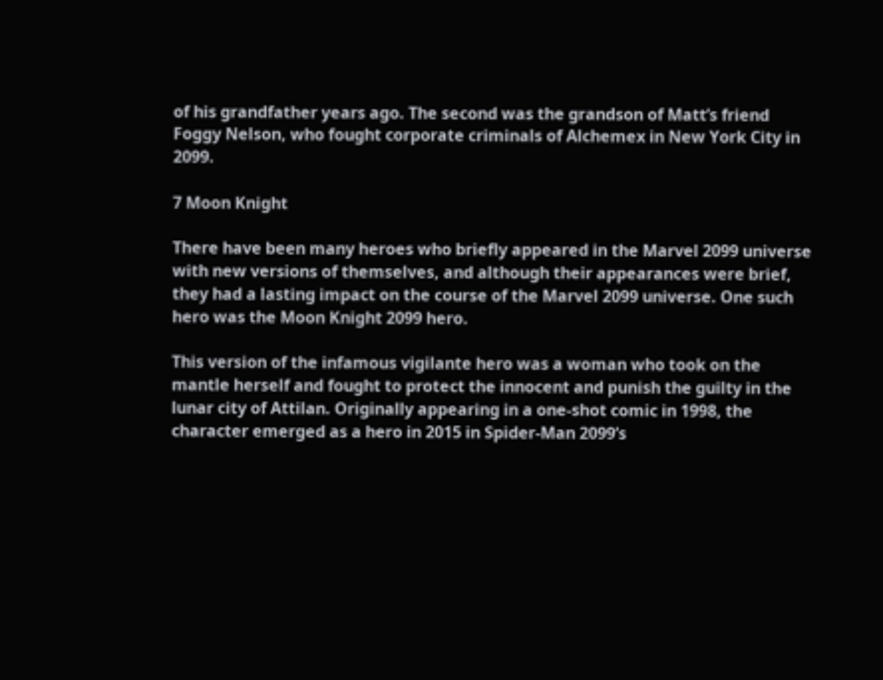of his grandfather years ago. The second was the grandson of Matt’s friend Foggy Nelson, who fought corporate criminals of Alchemex in New York City in 2099.

7 Moon Knight

There have been many heroes who briefly appeared in the Marvel 2099 universe with new versions of themselves, and although their appearances were brief, they had a lasting impact on the course of the Marvel 2099 universe. One such hero was the Moon Knight 2099 hero.

This version of the infamous vigilante hero was a woman who took on the mantle herself and fought to protect the innocent and punish the guilty in the lunar city of Attilan. Originally appearing in a one-shot comic in 1998, the character emerged as a hero in 2015 in Spider-Man 2099’s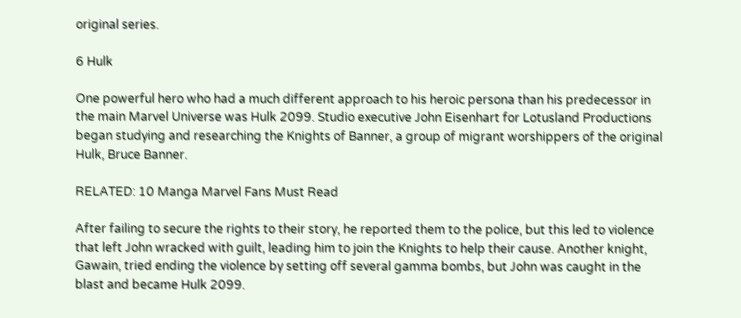original series.

6 Hulk

One powerful hero who had a much different approach to his heroic persona than his predecessor in the main Marvel Universe was Hulk 2099. Studio executive John Eisenhart for Lotusland Productions began studying and researching the Knights of Banner, a group of migrant worshippers of the original Hulk, Bruce Banner.

RELATED: 10 Manga Marvel Fans Must Read

After failing to secure the rights to their story, he reported them to the police, but this led to violence that left John wracked with guilt, leading him to join the Knights to help their cause. Another knight, Gawain, tried ending the violence by setting off several gamma bombs, but John was caught in the blast and became Hulk 2099.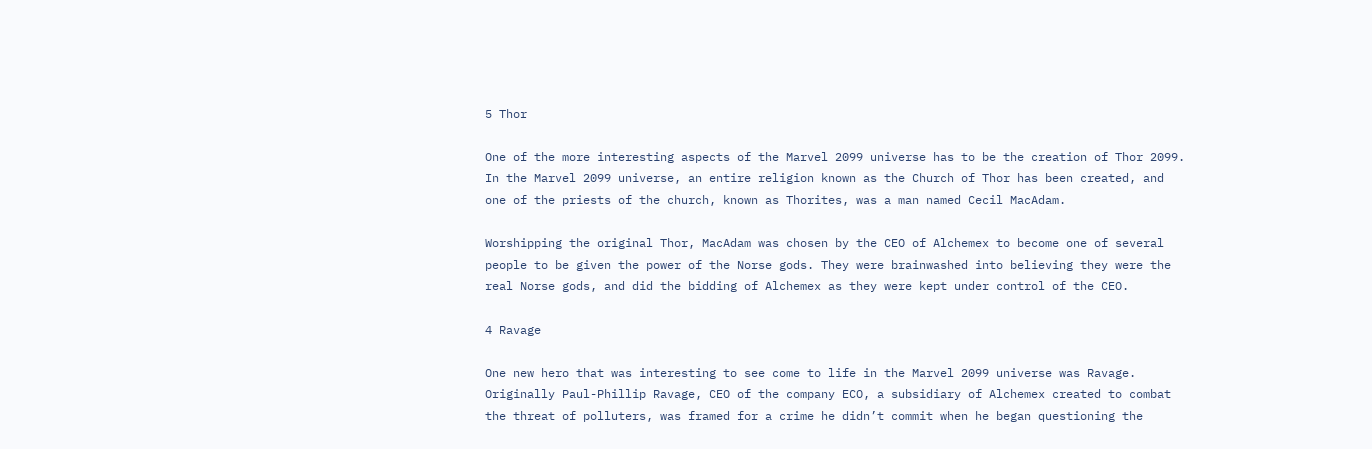5 Thor

One of the more interesting aspects of the Marvel 2099 universe has to be the creation of Thor 2099. In the Marvel 2099 universe, an entire religion known as the Church of Thor has been created, and one of the priests of the church, known as Thorites, was a man named Cecil MacAdam.

Worshipping the original Thor, MacAdam was chosen by the CEO of Alchemex to become one of several people to be given the power of the Norse gods. They were brainwashed into believing they were the real Norse gods, and did the bidding of Alchemex as they were kept under control of the CEO.

4 Ravage

One new hero that was interesting to see come to life in the Marvel 2099 universe was Ravage. Originally Paul-Phillip Ravage, CEO of the company ECO, a subsidiary of Alchemex created to combat the threat of polluters, was framed for a crime he didn’t commit when he began questioning the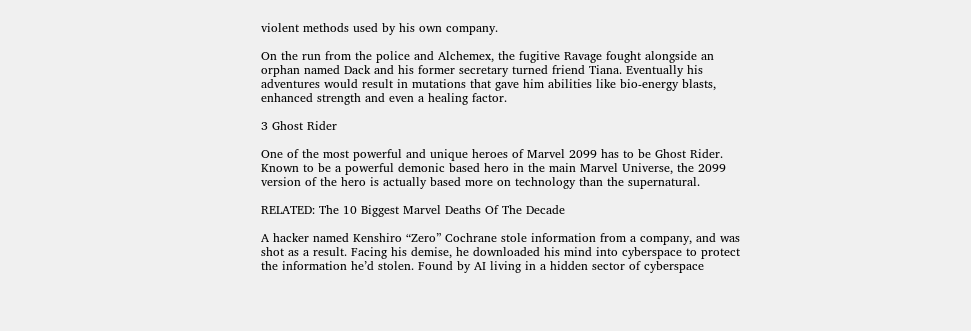violent methods used by his own company.

On the run from the police and Alchemex, the fugitive Ravage fought alongside an orphan named Dack and his former secretary turned friend Tiana. Eventually his adventures would result in mutations that gave him abilities like bio-energy blasts, enhanced strength and even a healing factor.

3 Ghost Rider

One of the most powerful and unique heroes of Marvel 2099 has to be Ghost Rider. Known to be a powerful demonic based hero in the main Marvel Universe, the 2099 version of the hero is actually based more on technology than the supernatural.

RELATED: The 10 Biggest Marvel Deaths Of The Decade

A hacker named Kenshiro “Zero” Cochrane stole information from a company, and was shot as a result. Facing his demise, he downloaded his mind into cyberspace to protect the information he’d stolen. Found by AI living in a hidden sector of cyberspace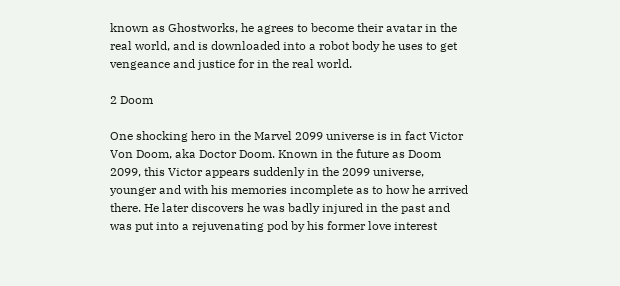known as Ghostworks, he agrees to become their avatar in the real world, and is downloaded into a robot body he uses to get vengeance and justice for in the real world.

2 Doom

One shocking hero in the Marvel 2099 universe is in fact Victor Von Doom, aka Doctor Doom. Known in the future as Doom 2099, this Victor appears suddenly in the 2099 universe, younger and with his memories incomplete as to how he arrived there. He later discovers he was badly injured in the past and was put into a rejuvenating pod by his former love interest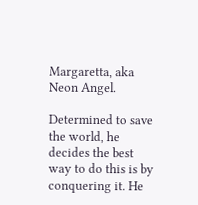Margaretta, aka Neon Angel.

Determined to save the world, he decides the best way to do this is by conquering it. He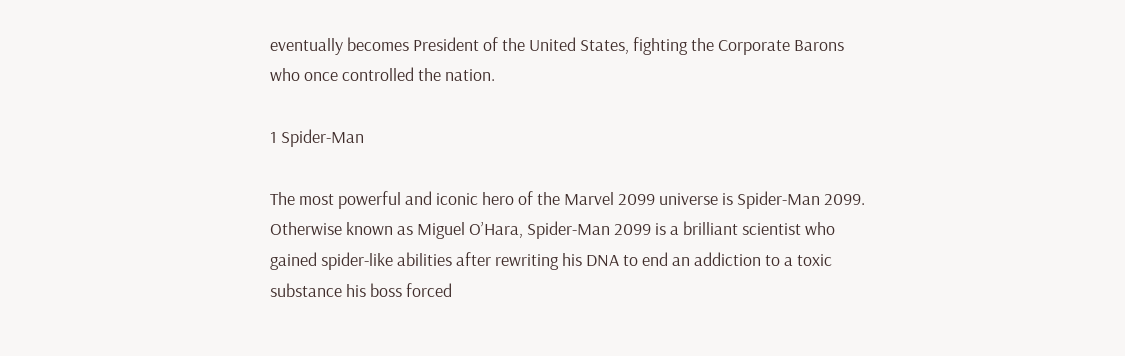eventually becomes President of the United States, fighting the Corporate Barons who once controlled the nation.

1 Spider-Man

The most powerful and iconic hero of the Marvel 2099 universe is Spider-Man 2099. Otherwise known as Miguel O’Hara, Spider-Man 2099 is a brilliant scientist who gained spider-like abilities after rewriting his DNA to end an addiction to a toxic substance his boss forced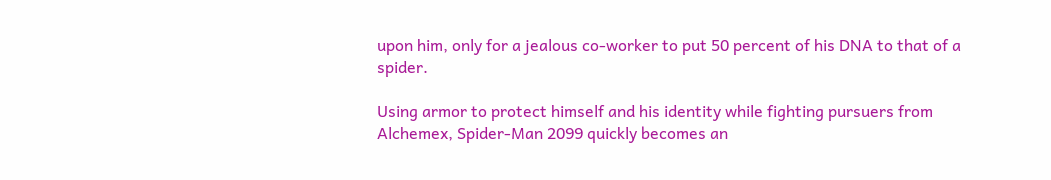upon him, only for a jealous co-worker to put 50 percent of his DNA to that of a spider.

Using armor to protect himself and his identity while fighting pursuers from Alchemex, Spider-Man 2099 quickly becomes an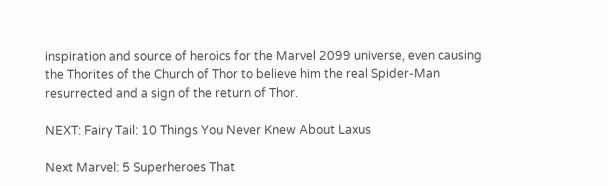inspiration and source of heroics for the Marvel 2099 universe, even causing the Thorites of the Church of Thor to believe him the real Spider-Man resurrected and a sign of the return of Thor.

NEXT: Fairy Tail: 10 Things You Never Knew About Laxus

Next Marvel: 5 Superheroes That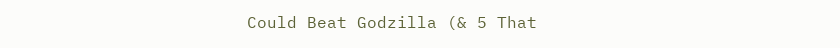Could Beat Godzilla (& 5 That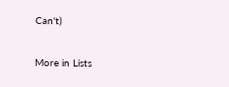Can't)

More in Lists